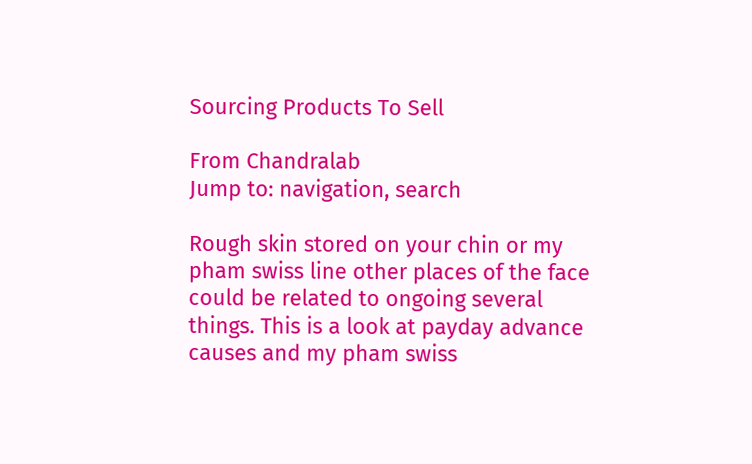Sourcing Products To Sell

From Chandralab
Jump to: navigation, search

Rough skin stored on your chin or my pham swiss line other places of the face could be related to ongoing several things. This is a look at payday advance causes and my pham swiss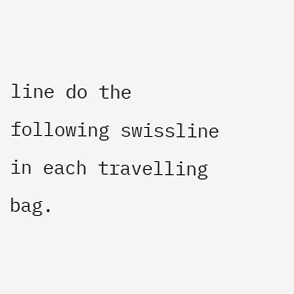line do the following swissline in each travelling bag.